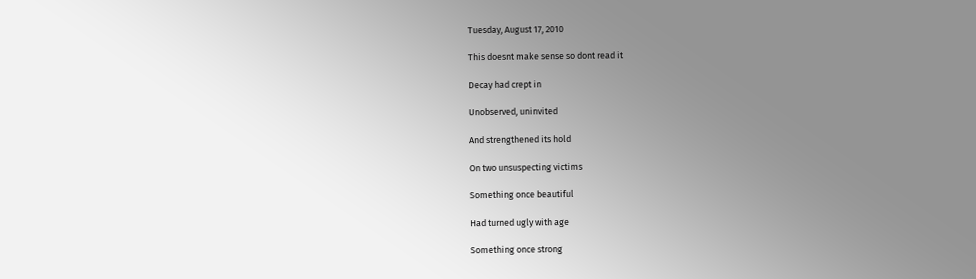Tuesday, August 17, 2010

This doesnt make sense so dont read it

Decay had crept in

Unobserved, uninvited

And strengthened its hold

On two unsuspecting victims

Something once beautiful

Had turned ugly with age

Something once strong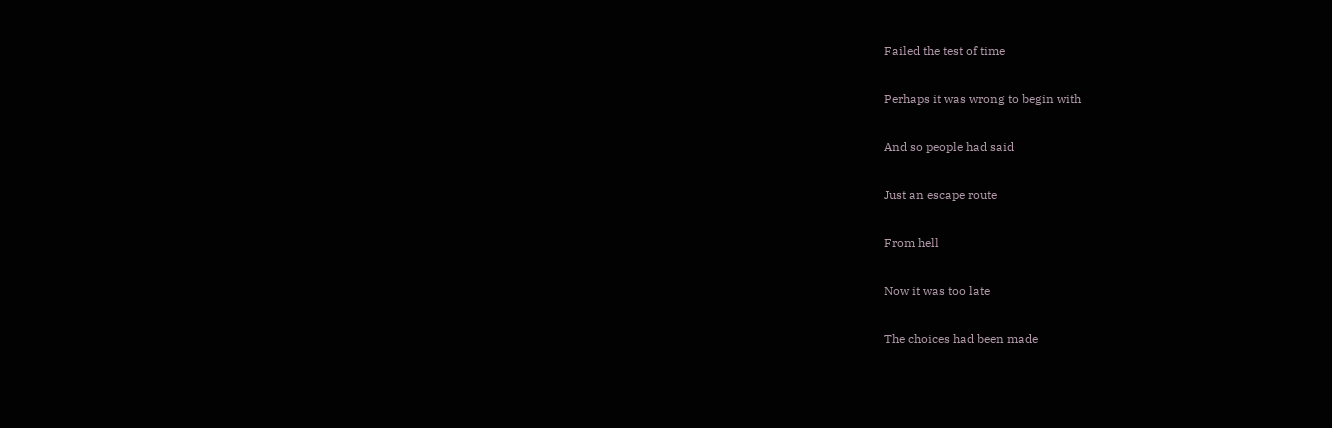Failed the test of time

Perhaps it was wrong to begin with

And so people had said

Just an escape route

From hell

Now it was too late

The choices had been made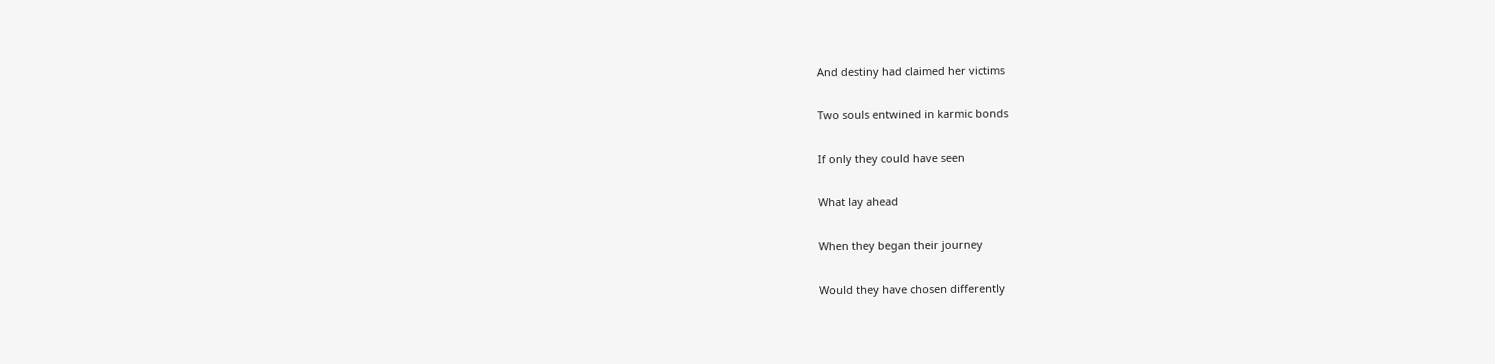And destiny had claimed her victims

Two souls entwined in karmic bonds

If only they could have seen

What lay ahead

When they began their journey

Would they have chosen differently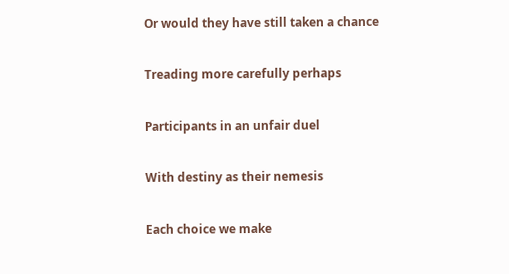Or would they have still taken a chance

Treading more carefully perhaps

Participants in an unfair duel

With destiny as their nemesis

Each choice we make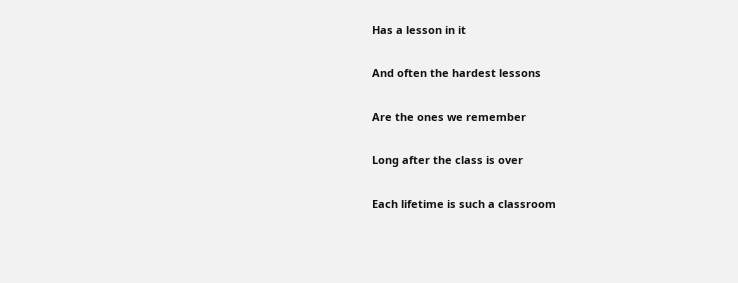Has a lesson in it

And often the hardest lessons

Are the ones we remember

Long after the class is over

Each lifetime is such a classroom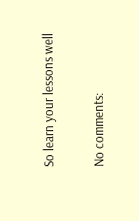So learn your lessons well

No comments: